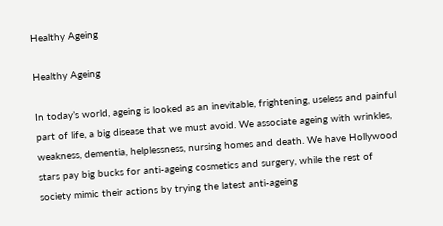Healthy Ageing

Healthy Ageing

In today’s world, ageing is looked as an inevitable, frightening, useless and painful part of life, a big disease that we must avoid. We associate ageing with wrinkles, weakness, dementia, helplessness, nursing homes and death. We have Hollywood stars pay big bucks for anti-ageing cosmetics and surgery, while the rest of society mimic their actions by trying the latest anti-ageing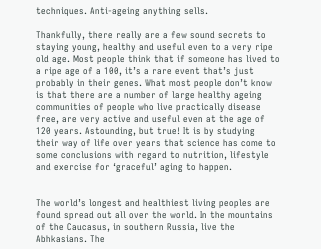techniques. Anti-ageing anything sells.

Thankfully, there really are a few sound secrets to staying young, healthy and useful even to a very ripe old age. Most people think that if someone has lived to a ripe age of a 100, it’s a rare event that’s just probably in their genes. What most people don’t know is that there are a number of large healthy ageing communities of people who live practically disease free, are very active and useful even at the age of 120 years. Astounding, but true! It is by studying their way of life over years that science has come to some conclusions with regard to nutrition, lifestyle and exercise for ‘graceful’ aging to happen.


The world’s longest and healthiest living peoples are found spread out all over the world. In the mountains of the Caucasus, in southern Russia, live the Abhkasians. The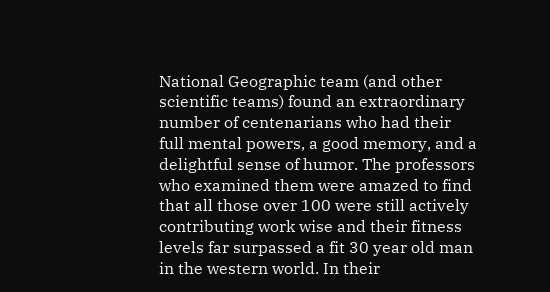National Geographic team (and other scientific teams) found an extraordinary number of centenarians who had their full mental powers, a good memory, and a delightful sense of humor. The professors who examined them were amazed to find that all those over 100 were still actively contributing work wise and their fitness levels far surpassed a fit 30 year old man in the western world. In their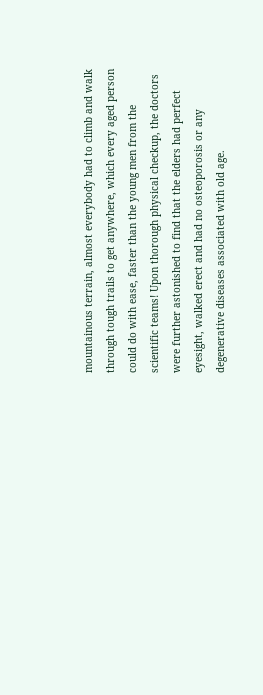mountainous terrain, almost everybody had to climb and walk through tough trails to get anywhere, which every aged person could do with ease, faster than the young men from the scientific teams! Upon thorough physical checkup, the doctors were further astonished to find that the elders had perfect eyesight, walked erect and had no osteoporosis or any degenerative diseases associated with old age.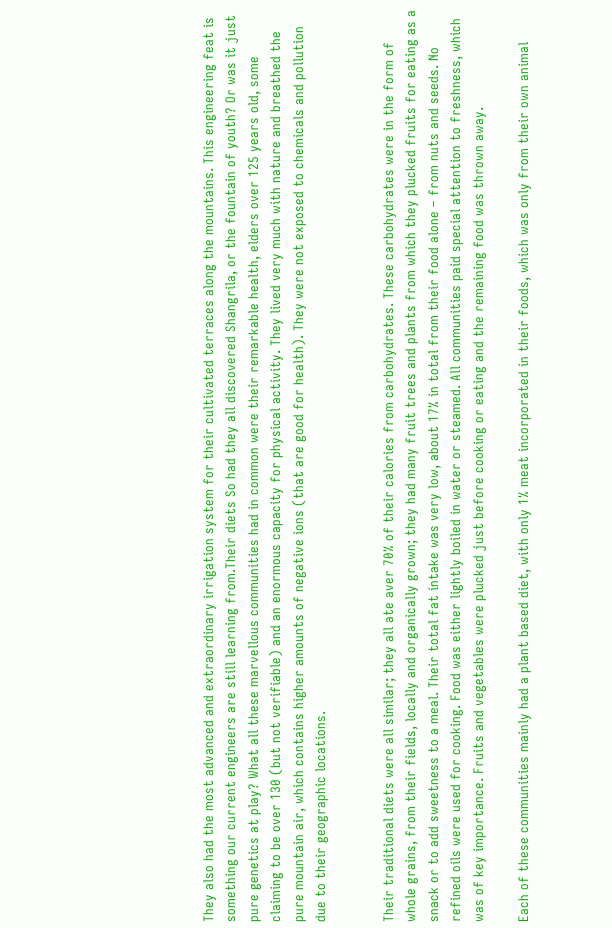They also had the most advanced and extraordinary irrigation system for their cultivated terraces along the mountains. This engineering feat is something our current engineers are still learning from.Their diets So had they all discovered Shangrila, or the fountain of youth? Or was it just pure genetics at play? What all these marvellous communities had in common were their remarkable health, elders over 125 years old, some claiming to be over 130 (but not verifiable) and an enormous capacity for physical activity. They lived very much with nature and breathed the pure mountain air, which contains higher amounts of negative ions (that are good for health). They were not exposed to chemicals and pollution due to their geographic locations.


Their traditional diets were all similar; they all ate aver 70% of their calories from carbohydrates. These carbohydrates were in the form of whole grains, from their fields, locally and organically grown; they had many fruit trees and plants from which they plucked fruits for eating as a snack or to add sweetness to a meal. Their total fat intake was very low, about 17% in total from their food alone – from nuts and seeds. No refined oils were used for cooking. Food was either lightly boiled in water or steamed. All communities paid special attention to freshness, which was of key importance. Fruits and vegetables were plucked just before cooking or eating and the remaining food was thrown away.

Each of these communities mainly had a plant based diet, with only 1% meat incorporated in their foods, which was only from their own animal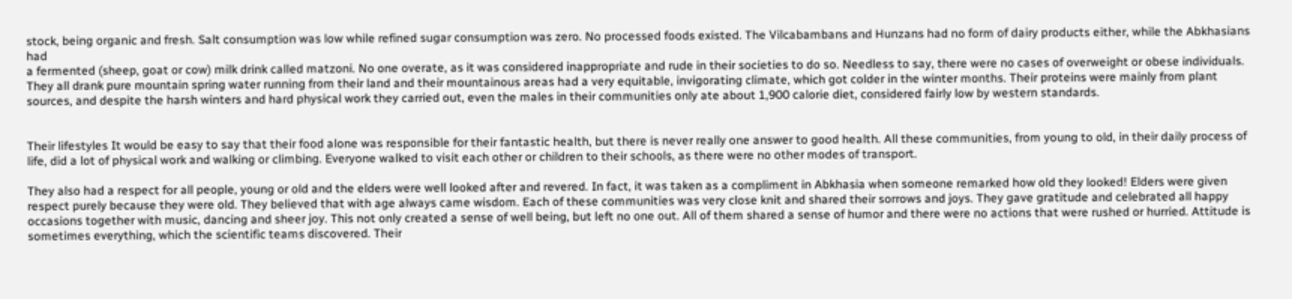stock, being organic and fresh. Salt consumption was low while refined sugar consumption was zero. No processed foods existed. The Vilcabambans and Hunzans had no form of dairy products either, while the Abkhasians had
a fermented (sheep, goat or cow) milk drink called matzoni. No one overate, as it was considered inappropriate and rude in their societies to do so. Needless to say, there were no cases of overweight or obese individuals. They all drank pure mountain spring water running from their land and their mountainous areas had a very equitable, invigorating climate, which got colder in the winter months. Their proteins were mainly from plant sources, and despite the harsh winters and hard physical work they carried out, even the males in their communities only ate about 1,900 calorie diet, considered fairly low by western standards.


Their lifestyles It would be easy to say that their food alone was responsible for their fantastic health, but there is never really one answer to good health. All these communities, from young to old, in their daily process of life, did a lot of physical work and walking or climbing. Everyone walked to visit each other or children to their schools, as there were no other modes of transport.

They also had a respect for all people, young or old and the elders were well looked after and revered. In fact, it was taken as a compliment in Abkhasia when someone remarked how old they looked! Elders were given respect purely because they were old. They believed that with age always came wisdom. Each of these communities was very close knit and shared their sorrows and joys. They gave gratitude and celebrated all happy occasions together with music, dancing and sheer joy. This not only created a sense of well being, but left no one out. All of them shared a sense of humor and there were no actions that were rushed or hurried. Attitude is sometimes everything, which the scientific teams discovered. Their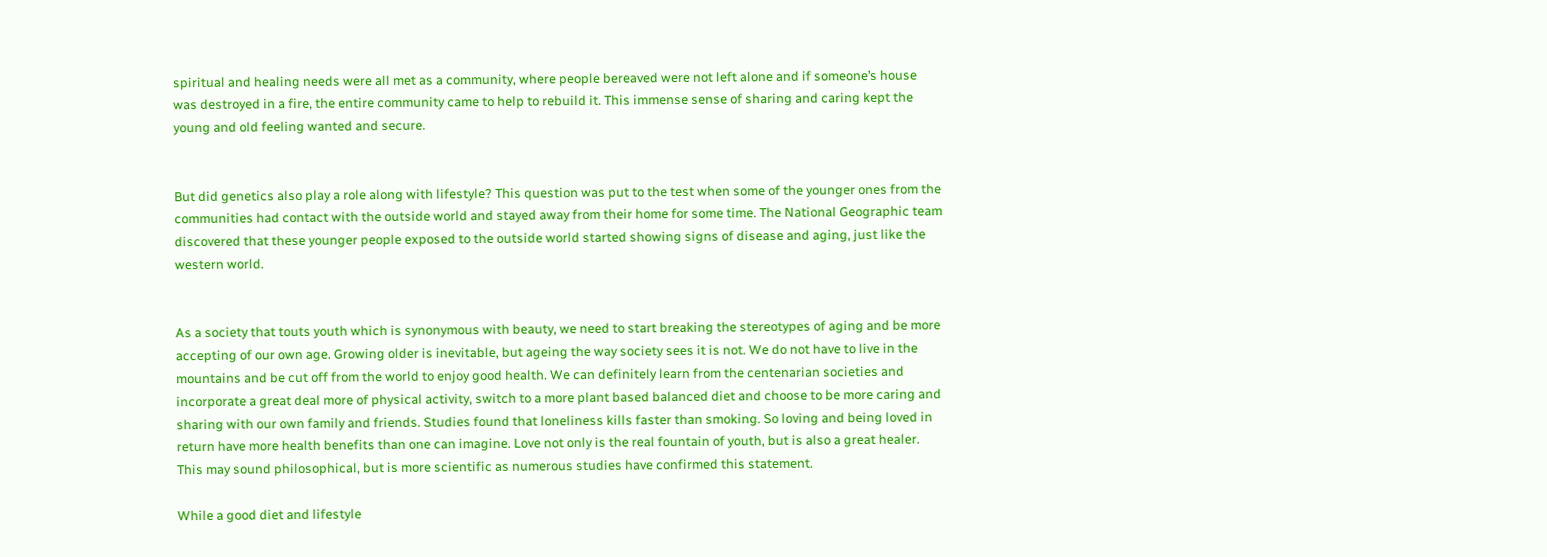spiritual and healing needs were all met as a community, where people bereaved were not left alone and if someone’s house was destroyed in a fire, the entire community came to help to rebuild it. This immense sense of sharing and caring kept the young and old feeling wanted and secure.


But did genetics also play a role along with lifestyle? This question was put to the test when some of the younger ones from the communities had contact with the outside world and stayed away from their home for some time. The National Geographic team discovered that these younger people exposed to the outside world started showing signs of disease and aging, just like the western world.


As a society that touts youth which is synonymous with beauty, we need to start breaking the stereotypes of aging and be more accepting of our own age. Growing older is inevitable, but ageing the way society sees it is not. We do not have to live in the mountains and be cut off from the world to enjoy good health. We can definitely learn from the centenarian societies and incorporate a great deal more of physical activity, switch to a more plant based balanced diet and choose to be more caring and sharing with our own family and friends. Studies found that loneliness kills faster than smoking. So loving and being loved in return have more health benefits than one can imagine. Love not only is the real fountain of youth, but is also a great healer. This may sound philosophical, but is more scientific as numerous studies have confirmed this statement.

While a good diet and lifestyle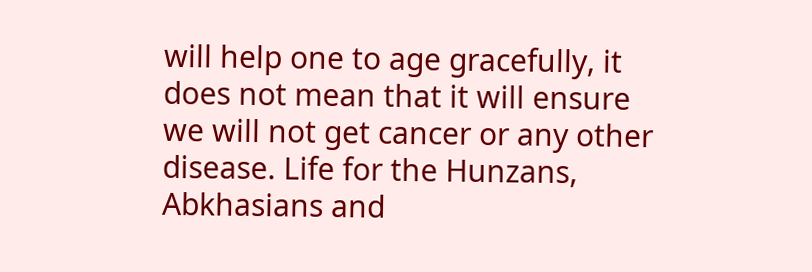will help one to age gracefully, it does not mean that it will ensure we will not get cancer or any other disease. Life for the Hunzans, Abkhasians and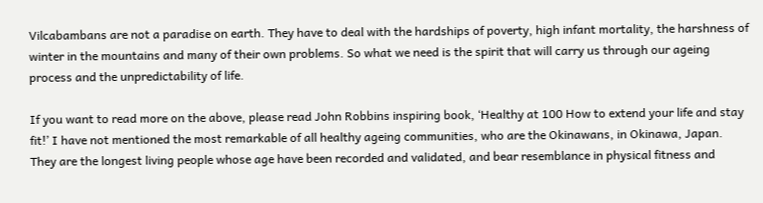Vilcabambans are not a paradise on earth. They have to deal with the hardships of poverty, high infant mortality, the harshness of winter in the mountains and many of their own problems. So what we need is the spirit that will carry us through our ageing process and the unpredictability of life.

If you want to read more on the above, please read John Robbins inspiring book, ‘Healthy at 100 How to extend your life and stay fit!’ I have not mentioned the most remarkable of all healthy ageing communities, who are the Okinawans, in Okinawa, Japan. They are the longest living people whose age have been recorded and validated, and bear resemblance in physical fitness and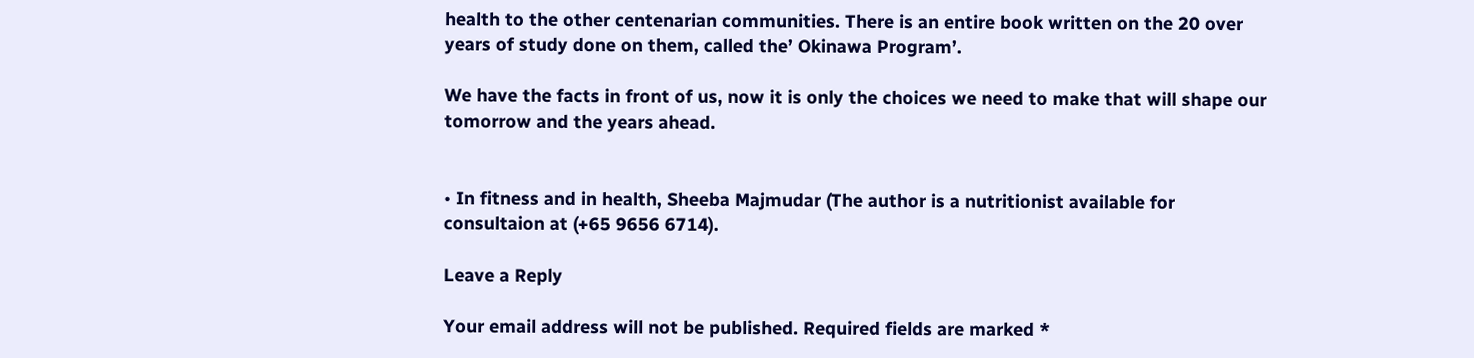health to the other centenarian communities. There is an entire book written on the 20 over years of study done on them, called the’ Okinawa Program’.

We have the facts in front of us, now it is only the choices we need to make that will shape our tomorrow and the years ahead.


• In fitness and in health, Sheeba Majmudar (The author is a nutritionist available for consultaion at (+65 9656 6714).

Leave a Reply

Your email address will not be published. Required fields are marked *